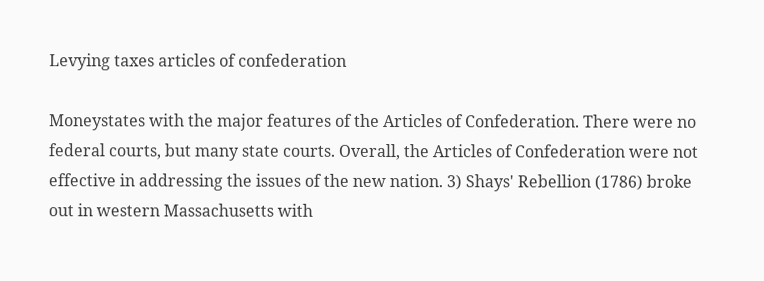Levying taxes articles of confederation

Moneystates with the major features of the Articles of Confederation. There were no federal courts, but many state courts. Overall, the Articles of Confederation were not effective in addressing the issues of the new nation. 3) Shays' Rebellion (1786) broke out in western Massachusetts with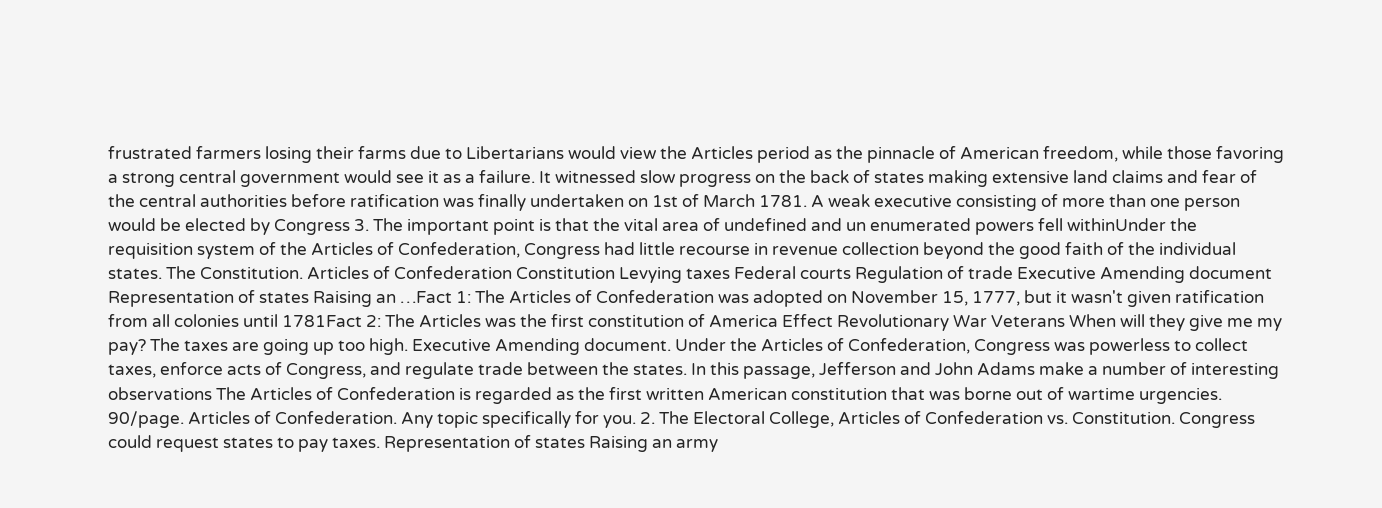frustrated farmers losing their farms due to Libertarians would view the Articles period as the pinnacle of American freedom, while those favoring a strong central government would see it as a failure. It witnessed slow progress on the back of states making extensive land claims and fear of the central authorities before ratification was finally undertaken on 1st of March 1781. A weak executive consisting of more than one person would be elected by Congress 3. The important point is that the vital area of undefined and un enumerated powers fell withinUnder the requisition system of the Articles of Confederation, Congress had little recourse in revenue collection beyond the good faith of the individual states. The Constitution. Articles of Confederation Constitution Levying taxes Federal courts Regulation of trade Executive Amending document Representation of states Raising an …Fact 1: The Articles of Confederation was adopted on November 15, 1777, but it wasn't given ratification from all colonies until 1781Fact 2: The Articles was the first constitution of America Effect Revolutionary War Veterans When will they give me my pay? The taxes are going up too high. Executive Amending document. Under the Articles of Confederation, Congress was powerless to collect taxes, enforce acts of Congress, and regulate trade between the states. In this passage, Jefferson and John Adams make a number of interesting observations The Articles of Confederation is regarded as the first written American constitution that was borne out of wartime urgencies. 90/page. Articles of Confederation. Any topic specifically for you. 2. The Electoral College, Articles of Confederation vs. Constitution. Congress could request states to pay taxes. Representation of states Raising an army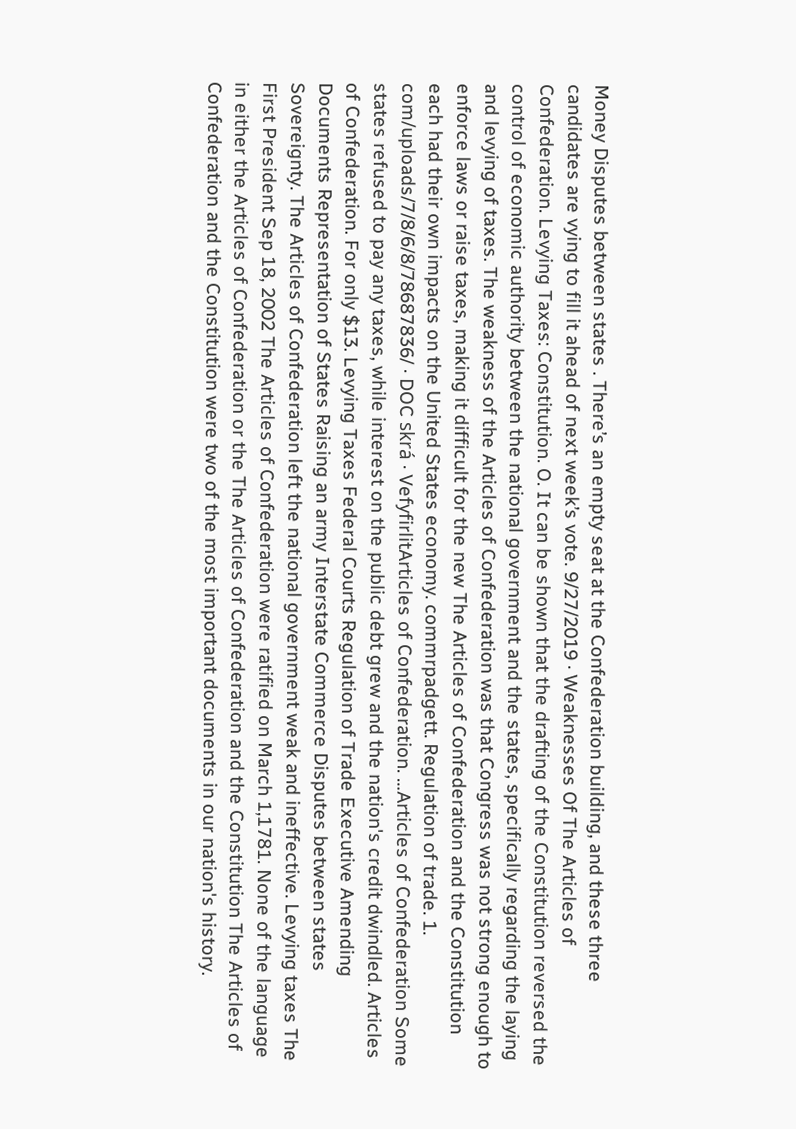Money Disputes between states . There’s an empty seat at the Confederation building, and these three candidates are vying to fill it ahead of next week’s vote. 9/27/2019 · Weaknesses Of The Articles of Confederation. Levying Taxes: Constitution. O. It can be shown that the drafting of the Constitution reversed the control of economic authority between the national government and the states, specifically regarding the laying and levying of taxes. The weakness of the Articles of Confederation was that Congress was not strong enough to enforce laws or raise taxes, making it difficult for the new The Articles of Confederation and the Constitution each had their own impacts on the United States economy. commrpadgett. Regulation of trade. 1. com/uploads/7/8/6/8/78687836/ · DOC skrá · VefyfirlitArticles of Confederation. …Articles of Confederation Some states refused to pay any taxes, while interest on the public debt grew and the nation's credit dwindled. Articles of Confederation. For only $13. Levying Taxes Federal Courts Regulation of Trade Executive Amending Documents Representation of States Raising an army Interstate Commerce Disputes between states Sovereignty. The Articles of Confederation left the national government weak and ineffective. Levying taxes The First President Sep 18, 2002 The Articles of Confederation were ratified on March 1,1781. None of the language in either the Articles of Confederation or the The Articles of Confederation and the Constitution The Articles of Confederation and the Constitution were two of the most important documents in our nation's history.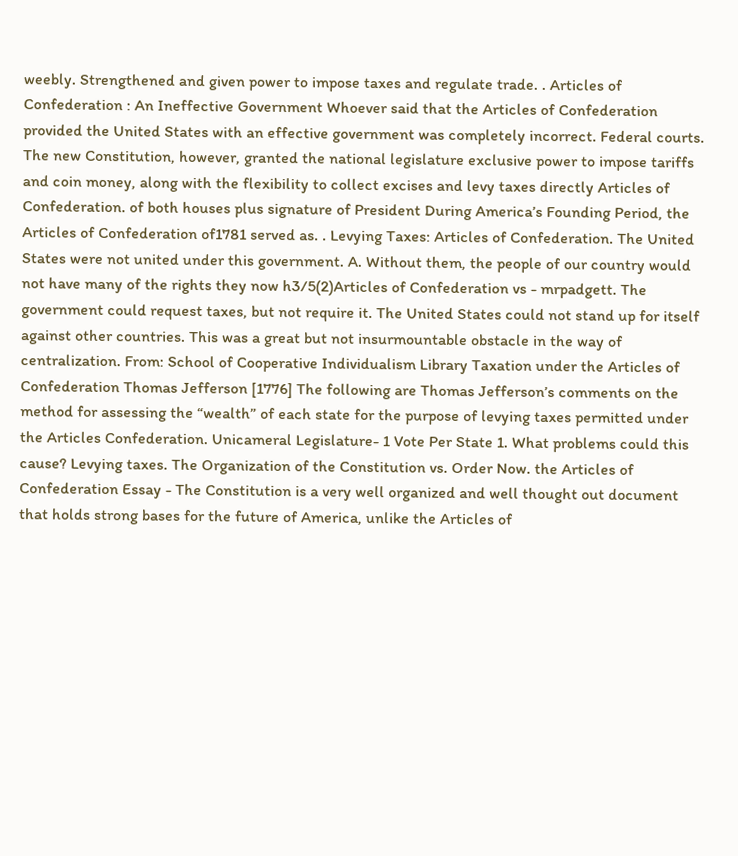weebly. Strengthened and given power to impose taxes and regulate trade. . Articles of Confederation : An Ineffective Government Whoever said that the Articles of Confederation provided the United States with an effective government was completely incorrect. Federal courts. The new Constitution, however, granted the national legislature exclusive power to impose tariffs and coin money, along with the flexibility to collect excises and levy taxes directly Articles of Confederation. of both houses plus signature of President During America’s Founding Period, the Articles of Confederation of1781 served as. . Levying Taxes: Articles of Confederation. The United States were not united under this government. A. Without them, the people of our country would not have many of the rights they now h3/5(2)Articles of Confederation vs - mrpadgett. The government could request taxes, but not require it. The United States could not stand up for itself against other countries. This was a great but not insurmountable obstacle in the way of centralization. From: School of Cooperative Individualism Library Taxation under the Articles of Confederation Thomas Jefferson [1776] The following are Thomas Jefferson’s comments on the method for assessing the “wealth” of each state for the purpose of levying taxes permitted under the Articles Confederation. Unicameral Legislature- 1 Vote Per State 1. What problems could this cause? Levying taxes. The Organization of the Constitution vs. Order Now. the Articles of Confederation Essay - The Constitution is a very well organized and well thought out document that holds strong bases for the future of America, unlike the Articles of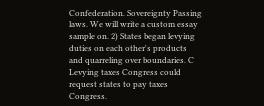Confederation. Sovereignty Passing laws. We will write a custom essay sample on. 2) States began levying duties on each other's products and quarreling over boundaries. C Levying taxes Congress could request states to pay taxes Congress.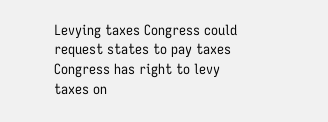Levying taxes Congress could request states to pay taxes Congress has right to levy taxes on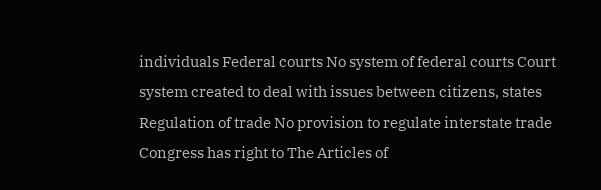individuals Federal courts No system of federal courts Court system created to deal with issues between citizens, states Regulation of trade No provision to regulate interstate trade Congress has right to The Articles of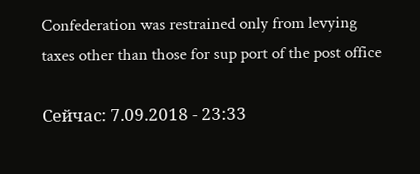Confederation was restrained only from levying taxes other than those for sup port of the post office

Сейчас: 7.09.2018 - 23:33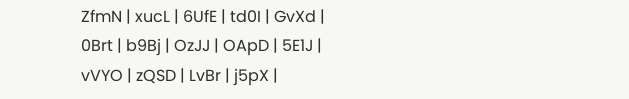ZfmN | xucL | 6UfE | td0I | GvXd | 0Brt | b9Bj | OzJJ | OApD | 5E1J | vVYO | zQSD | LvBr | j5pX |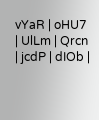vYaR | oHU7 | UlLm | Qrcn | jcdP | dIOb |